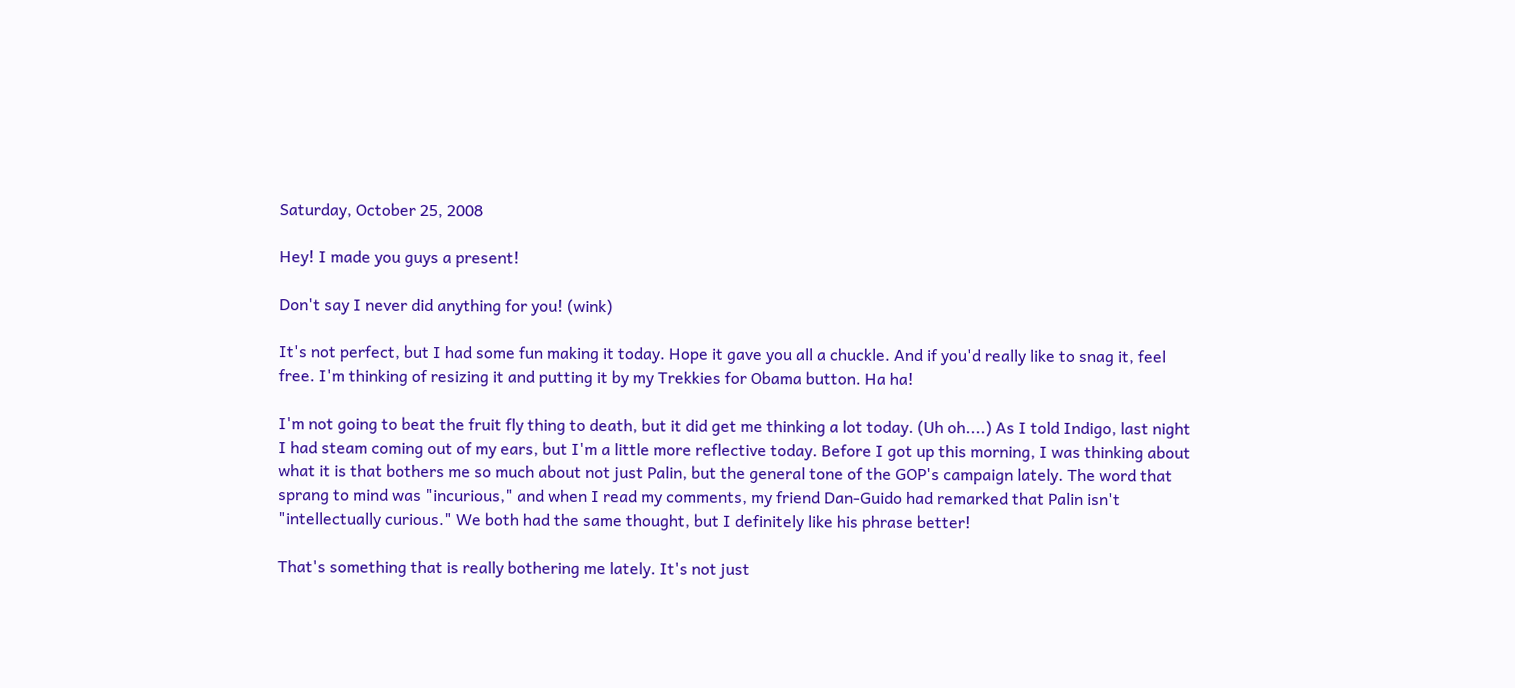Saturday, October 25, 2008

Hey! I made you guys a present!

Don't say I never did anything for you! (wink)

It's not perfect, but I had some fun making it today. Hope it gave you all a chuckle. And if you'd really like to snag it, feel free. I'm thinking of resizing it and putting it by my Trekkies for Obama button. Ha ha!

I'm not going to beat the fruit fly thing to death, but it did get me thinking a lot today. (Uh oh....) As I told Indigo, last night I had steam coming out of my ears, but I'm a little more reflective today. Before I got up this morning, I was thinking about what it is that bothers me so much about not just Palin, but the general tone of the GOP's campaign lately. The word that sprang to mind was "incurious," and when I read my comments, my friend Dan-Guido had remarked that Palin isn't "intellectually curious." We both had the same thought, but I definitely like his phrase better!

That's something that is really bothering me lately. It's not just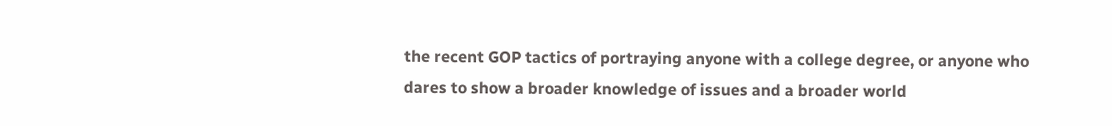the recent GOP tactics of portraying anyone with a college degree, or anyone who dares to show a broader knowledge of issues and a broader world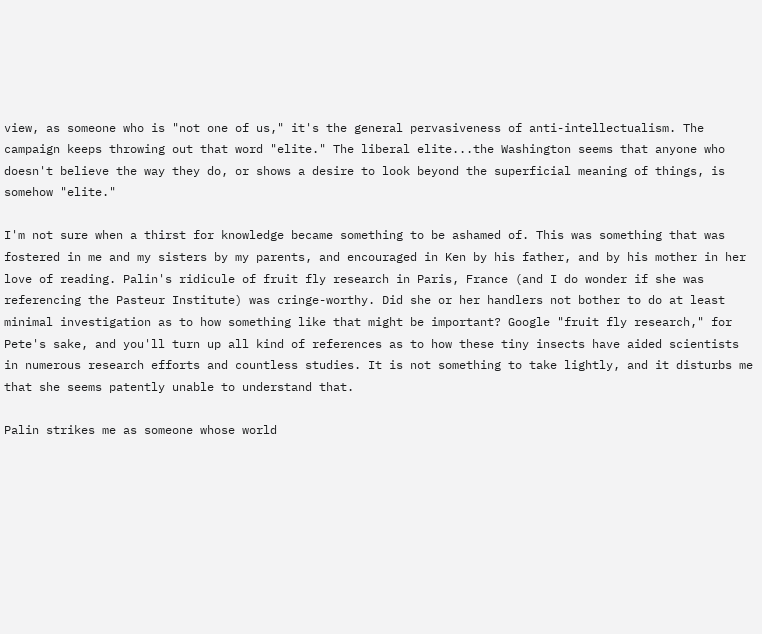view, as someone who is "not one of us," it's the general pervasiveness of anti-intellectualism. The campaign keeps throwing out that word "elite." The liberal elite...the Washington seems that anyone who doesn't believe the way they do, or shows a desire to look beyond the superficial meaning of things, is somehow "elite."

I'm not sure when a thirst for knowledge became something to be ashamed of. This was something that was fostered in me and my sisters by my parents, and encouraged in Ken by his father, and by his mother in her love of reading. Palin's ridicule of fruit fly research in Paris, France (and I do wonder if she was referencing the Pasteur Institute) was cringe-worthy. Did she or her handlers not bother to do at least minimal investigation as to how something like that might be important? Google "fruit fly research," for Pete's sake, and you'll turn up all kind of references as to how these tiny insects have aided scientists in numerous research efforts and countless studies. It is not something to take lightly, and it disturbs me that she seems patently unable to understand that.

Palin strikes me as someone whose world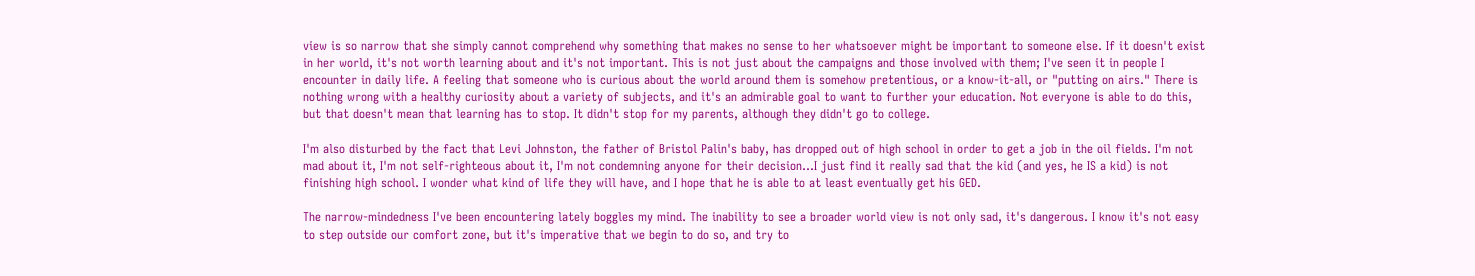view is so narrow that she simply cannot comprehend why something that makes no sense to her whatsoever might be important to someone else. If it doesn't exist in her world, it's not worth learning about and it's not important. This is not just about the campaigns and those involved with them; I've seen it in people I encounter in daily life. A feeling that someone who is curious about the world around them is somehow pretentious, or a know-it-all, or "putting on airs." There is nothing wrong with a healthy curiosity about a variety of subjects, and it's an admirable goal to want to further your education. Not everyone is able to do this, but that doesn't mean that learning has to stop. It didn't stop for my parents, although they didn't go to college.

I'm also disturbed by the fact that Levi Johnston, the father of Bristol Palin's baby, has dropped out of high school in order to get a job in the oil fields. I'm not mad about it, I'm not self-righteous about it, I'm not condemning anyone for their decision...I just find it really sad that the kid (and yes, he IS a kid) is not finishing high school. I wonder what kind of life they will have, and I hope that he is able to at least eventually get his GED.

The narrow-mindedness I've been encountering lately boggles my mind. The inability to see a broader world view is not only sad, it's dangerous. I know it's not easy to step outside our comfort zone, but it's imperative that we begin to do so, and try to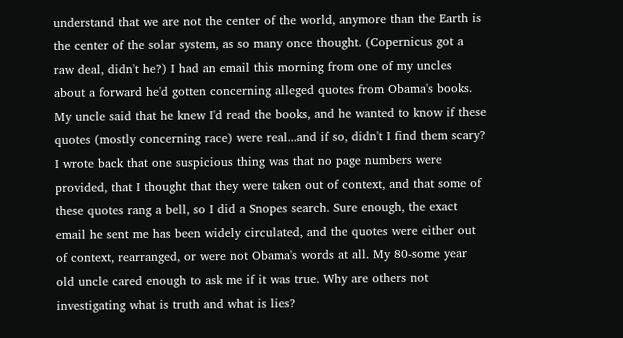understand that we are not the center of the world, anymore than the Earth is the center of the solar system, as so many once thought. (Copernicus got a raw deal, didn't he?) I had an email this morning from one of my uncles about a forward he'd gotten concerning alleged quotes from Obama's books. My uncle said that he knew I'd read the books, and he wanted to know if these quotes (mostly concerning race) were real...and if so, didn't I find them scary? I wrote back that one suspicious thing was that no page numbers were provided, that I thought that they were taken out of context, and that some of these quotes rang a bell, so I did a Snopes search. Sure enough, the exact email he sent me has been widely circulated, and the quotes were either out of context, rearranged, or were not Obama's words at all. My 80-some year old uncle cared enough to ask me if it was true. Why are others not investigating what is truth and what is lies?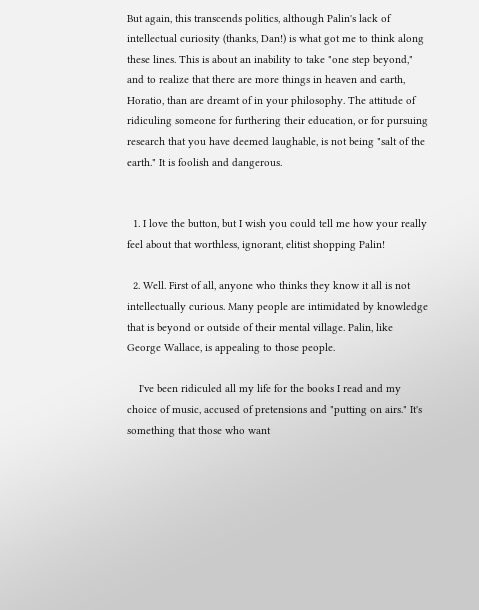But again, this transcends politics, although Palin's lack of intellectual curiosity (thanks, Dan!) is what got me to think along these lines. This is about an inability to take "one step beyond," and to realize that there are more things in heaven and earth, Horatio, than are dreamt of in your philosophy. The attitude of ridiculing someone for furthering their education, or for pursuing research that you have deemed laughable, is not being "salt of the earth." It is foolish and dangerous.


  1. I love the button, but I wish you could tell me how your really feel about that worthless, ignorant, elitist shopping Palin!

  2. Well. First of all, anyone who thinks they know it all is not intellectually curious. Many people are intimidated by knowledge that is beyond or outside of their mental village. Palin, like George Wallace, is appealing to those people.

    I've been ridiculed all my life for the books I read and my choice of music, accused of pretensions and "putting on airs." It's something that those who want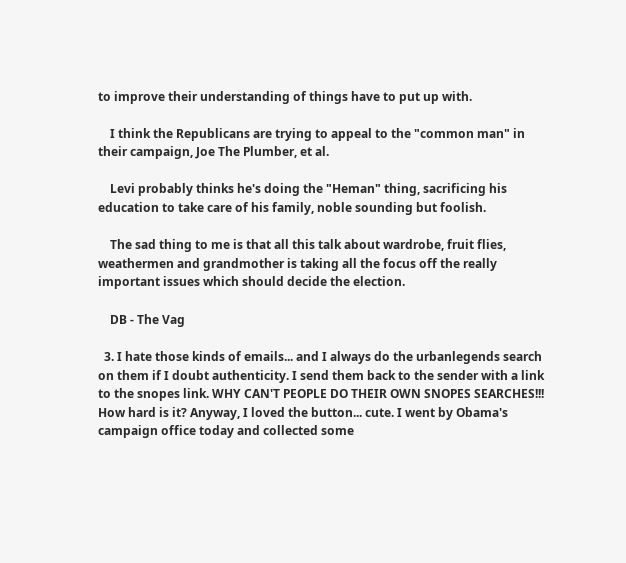to improve their understanding of things have to put up with.

    I think the Republicans are trying to appeal to the "common man" in their campaign, Joe The Plumber, et al.

    Levi probably thinks he's doing the "Heman" thing, sacrificing his education to take care of his family, noble sounding but foolish.

    The sad thing to me is that all this talk about wardrobe, fruit flies, weathermen and grandmother is taking all the focus off the really important issues which should decide the election.

    DB - The Vag

  3. I hate those kinds of emails... and I always do the urbanlegends search on them if I doubt authenticity. I send them back to the sender with a link to the snopes link. WHY CAN'T PEOPLE DO THEIR OWN SNOPES SEARCHES!!! How hard is it? Anyway, I loved the button... cute. I went by Obama's campaign office today and collected some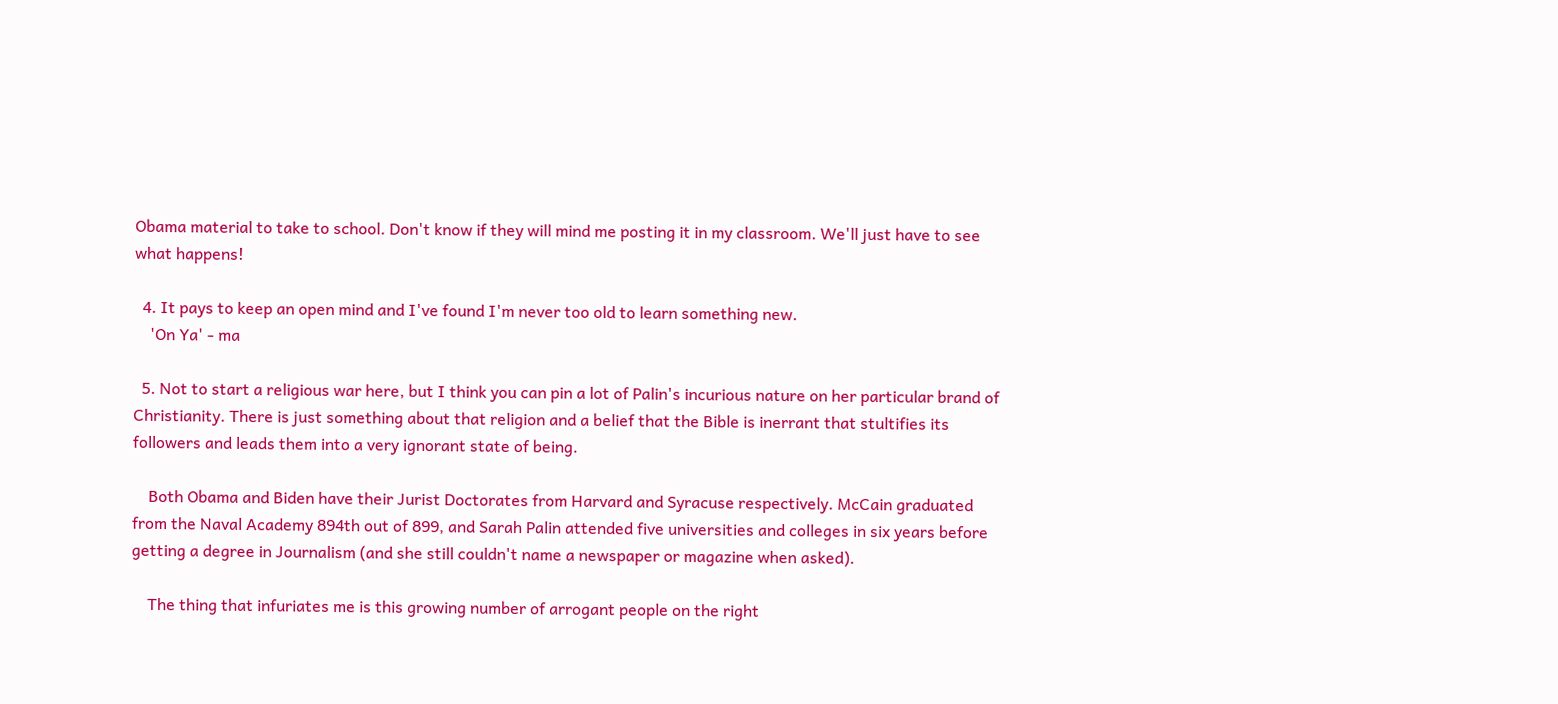Obama material to take to school. Don't know if they will mind me posting it in my classroom. We'll just have to see what happens!

  4. It pays to keep an open mind and I've found I'm never too old to learn something new.
    'On Ya' - ma

  5. Not to start a religious war here, but I think you can pin a lot of Palin's incurious nature on her particular brand of Christianity. There is just something about that religion and a belief that the Bible is inerrant that stultifies its followers and leads them into a very ignorant state of being.

    Both Obama and Biden have their Jurist Doctorates from Harvard and Syracuse respectively. McCain graduated from the Naval Academy 894th out of 899, and Sarah Palin attended five universities and colleges in six years before getting a degree in Journalism (and she still couldn't name a newspaper or magazine when asked).

    The thing that infuriates me is this growing number of arrogant people on the right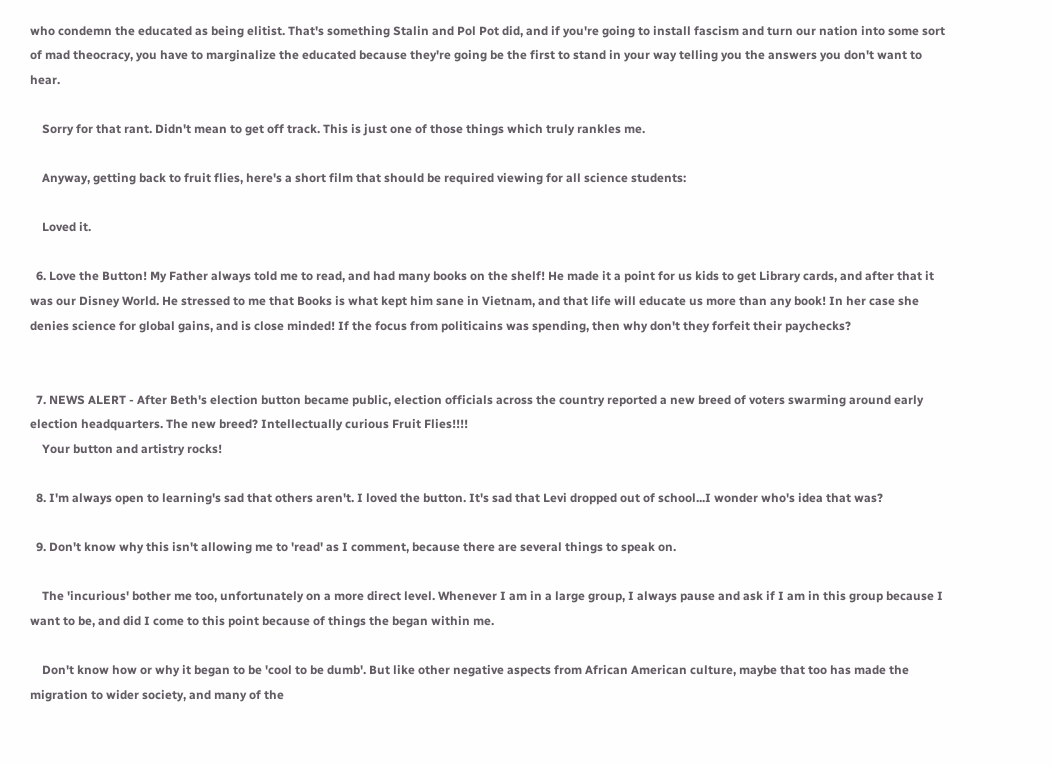who condemn the educated as being elitist. That's something Stalin and Pol Pot did, and if you're going to install fascism and turn our nation into some sort of mad theocracy, you have to marginalize the educated because they're going be the first to stand in your way telling you the answers you don't want to hear.

    Sorry for that rant. Didn't mean to get off track. This is just one of those things which truly rankles me.

    Anyway, getting back to fruit flies, here's a short film that should be required viewing for all science students:

    Loved it.

  6. Love the Button! My Father always told me to read, and had many books on the shelf! He made it a point for us kids to get Library cards, and after that it was our Disney World. He stressed to me that Books is what kept him sane in Vietnam, and that life will educate us more than any book! In her case she denies science for global gains, and is close minded! If the focus from politicains was spending, then why don't they forfeit their paychecks?


  7. NEWS ALERT - After Beth's election button became public, election officials across the country reported a new breed of voters swarming around early election headquarters. The new breed? Intellectually curious Fruit Flies!!!!
    Your button and artistry rocks!

  8. I'm always open to learning's sad that others aren't. I loved the button. It's sad that Levi dropped out of school...I wonder who's idea that was?

  9. Don't know why this isn't allowing me to 'read' as I comment, because there are several things to speak on.

    The 'incurious' bother me too, unfortunately on a more direct level. Whenever I am in a large group, I always pause and ask if I am in this group because I want to be, and did I come to this point because of things the began within me.

    Don't know how or why it began to be 'cool to be dumb'. But like other negative aspects from African American culture, maybe that too has made the migration to wider society, and many of the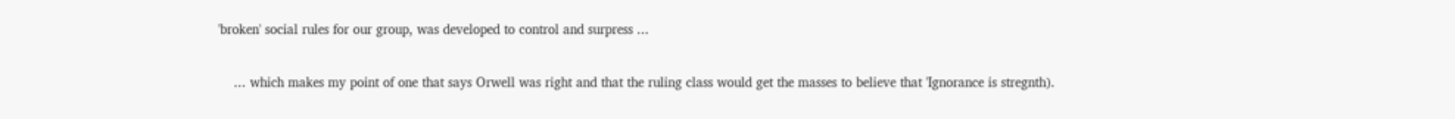'broken' social rules for our group, was developed to control and surpress ...

    ... which makes my point of one that says Orwell was right and that the ruling class would get the masses to believe that 'Ignorance is stregnth).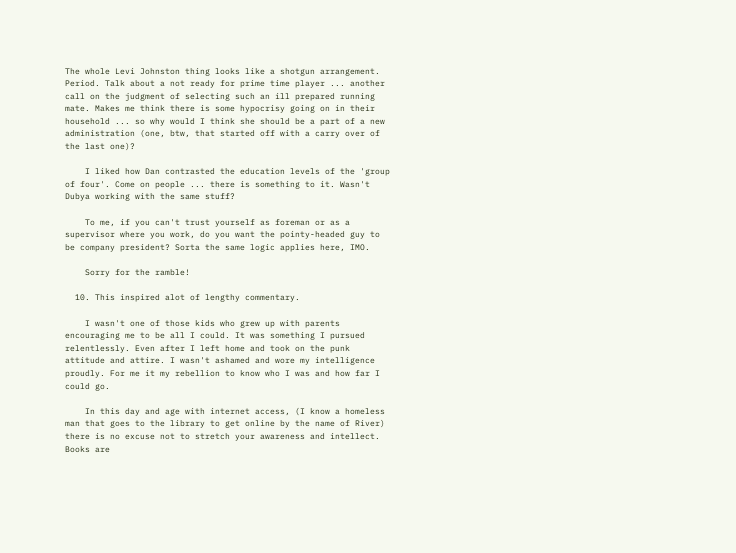The whole Levi Johnston thing looks like a shotgun arrangement. Period. Talk about a not ready for prime time player ... another call on the judgment of selecting such an ill prepared running mate. Makes me think there is some hypocrisy going on in their household ... so why would I think she should be a part of a new administration (one, btw, that started off with a carry over of the last one)?

    I liked how Dan contrasted the education levels of the 'group of four'. Come on people ... there is something to it. Wasn't Dubya working with the same stuff?

    To me, if you can't trust yourself as foreman or as a supervisor where you work, do you want the pointy-headed guy to be company president? Sorta the same logic applies here, IMO.

    Sorry for the ramble!

  10. This inspired alot of lengthy commentary.

    I wasn't one of those kids who grew up with parents encouraging me to be all I could. It was something I pursued relentlessly. Even after I left home and took on the punk attitude and attire. I wasn't ashamed and wore my intelligence proudly. For me it my rebellion to know who I was and how far I could go.

    In this day and age with internet access, (I know a homeless man that goes to the library to get online by the name of River) there is no excuse not to stretch your awareness and intellect. Books are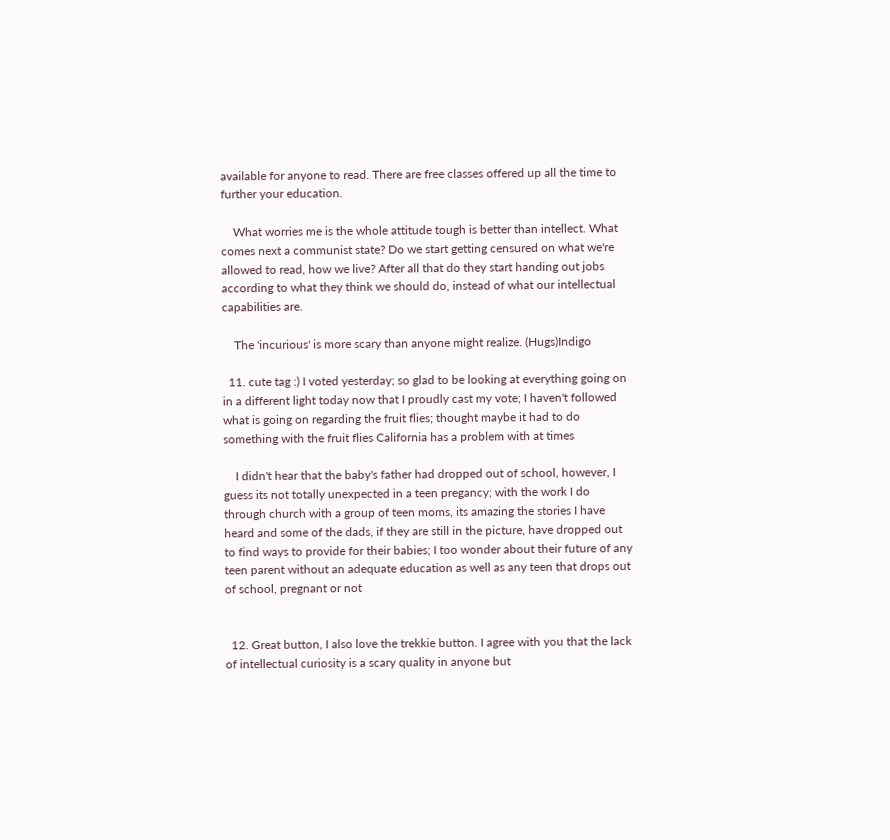available for anyone to read. There are free classes offered up all the time to further your education.

    What worries me is the whole attitude tough is better than intellect. What comes next a communist state? Do we start getting censured on what we're allowed to read, how we live? After all that do they start handing out jobs according to what they think we should do, instead of what our intellectual capabilities are.

    The 'incurious' is more scary than anyone might realize. (Hugs)Indigo

  11. cute tag :) I voted yesterday; so glad to be looking at everything going on in a different light today now that I proudly cast my vote; I haven't followed what is going on regarding the fruit flies; thought maybe it had to do something with the fruit flies California has a problem with at times

    I didn't hear that the baby's father had dropped out of school, however, I guess its not totally unexpected in a teen pregancy; with the work I do through church with a group of teen moms, its amazing the stories I have heard and some of the dads, if they are still in the picture, have dropped out to find ways to provide for their babies; I too wonder about their future of any teen parent without an adequate education as well as any teen that drops out of school, pregnant or not


  12. Great button, I also love the trekkie button. I agree with you that the lack of intellectual curiosity is a scary quality in anyone but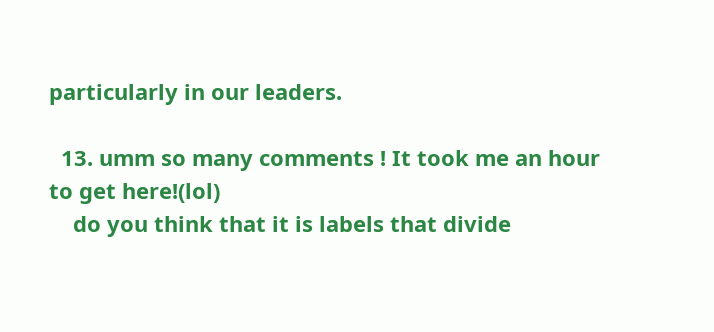particularly in our leaders.

  13. umm so many comments ! It took me an hour to get here!(lol)
    do you think that it is labels that divide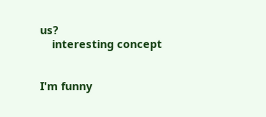us?
    interesting concept


I'm funny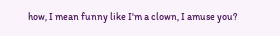how, I mean funny like I'm a clown, I amuse you?